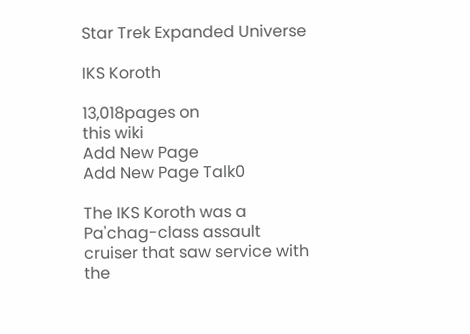Star Trek Expanded Universe

IKS Koroth

13,018pages on
this wiki
Add New Page
Add New Page Talk0

The IKS Koroth was a Pa'chag-class assault cruiser that saw service with the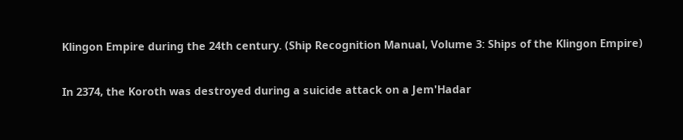Klingon Empire during the 24th century. (Ship Recognition Manual, Volume 3: Ships of the Klingon Empire)

In 2374, the Koroth was destroyed during a suicide attack on a Jem'Hadar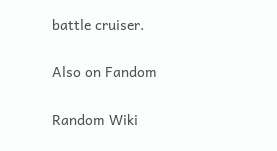battle cruiser.

Also on Fandom

Random Wiki